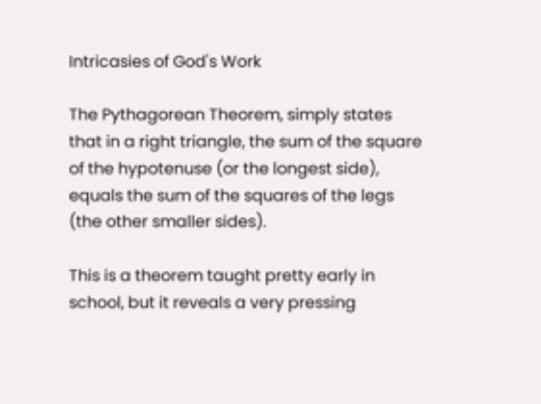Intricasies of God's Work

The Pythagorean Theorem, simply states that in a right triangle, the sum of the square of the hypotenuse (or the longest side), equals the sum of the squares of the legs (the other smaller sides).

This is a theorem taught pretty early in school, but it reveals a very pressing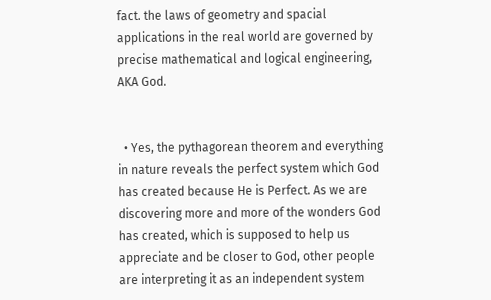fact. the laws of geometry and spacial applications in the real world are governed by precise mathematical and logical engineering, AKA God.


  • Yes, the pythagorean theorem and everything in nature reveals the perfect system which God has created because He is Perfect. As we are discovering more and more of the wonders God has created, which is supposed to help us appreciate and be closer to God, other people are interpreting it as an independent system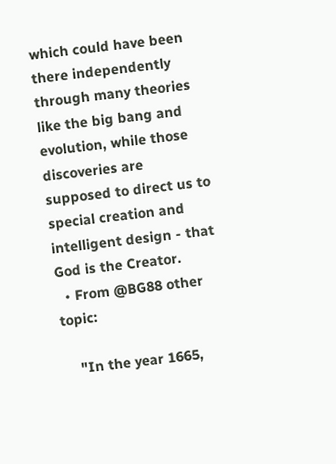which could have been there independently through many theories like the big bang and evolution, while those discoveries are supposed to direct us to special creation and intelligent design - that God is the Creator.
  • From @BG88 other topic:

    "In the year 1665,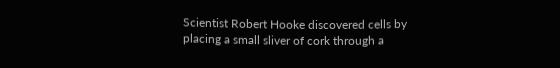Scientist Robert Hooke discovered cells by placing a small sliver of cork through a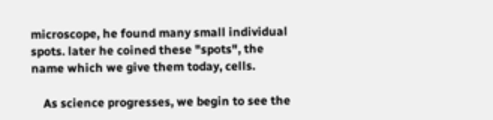microscope, he found many small individual spots. later he coined these "spots", the name which we give them today, cells.

    As science progresses, we begin to see the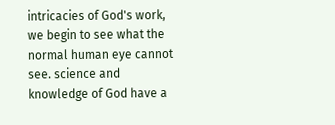intricacies of God's work, we begin to see what the normal human eye cannot see. science and knowledge of God have a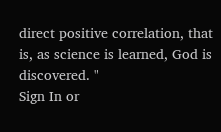direct positive correlation, that is, as science is learned, God is discovered. "
Sign In or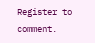Register to comment.